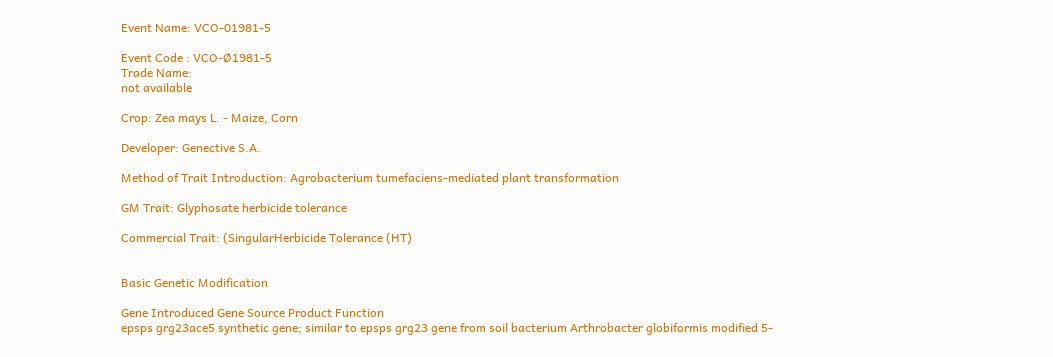Event Name: VCO-01981-5

Event Code : VCO-Ø1981-5
Trade Name:
not available

Crop: Zea mays L. - Maize, Corn

Developer: Genective S.A.

Method of Trait Introduction: Agrobacterium tumefaciens-mediated plant transformation

GM Trait: Glyphosate herbicide tolerance

Commercial Trait: (SingularHerbicide Tolerance (HT)


Basic Genetic Modification

Gene Introduced Gene Source Product Function
epsps grg23ace5 synthetic gene; similar to epsps grg23 gene from soil bacterium Arthrobacter globiformis modified 5-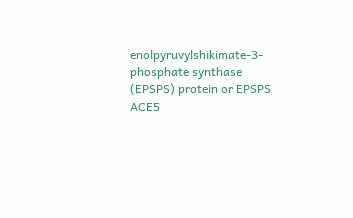enolpyruvylshikimate-3-phosphate synthase (EPSPS) protein or EPSPS ACE5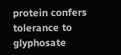protein confers tolerance to glyphosate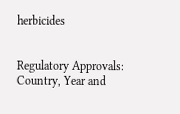herbicides


Regulatory Approvals: Country, Year and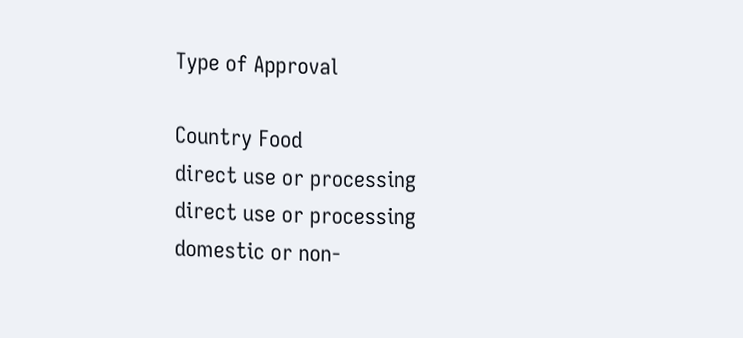Type of Approval

Country Food
direct use or processing
direct use or processing
domestic or non-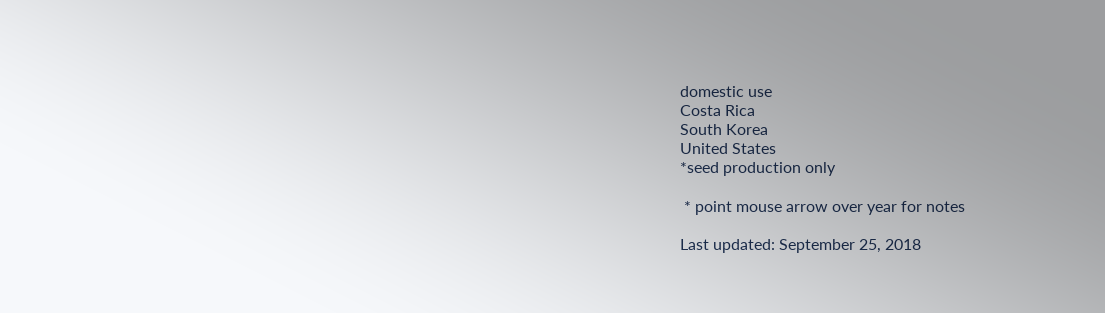domestic use
Costa Rica
South Korea
United States
*seed production only

 * point mouse arrow over year for notes

Last updated: September 25, 2018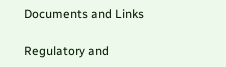Documents and Links

Regulatory and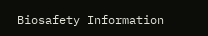Biosafety Information